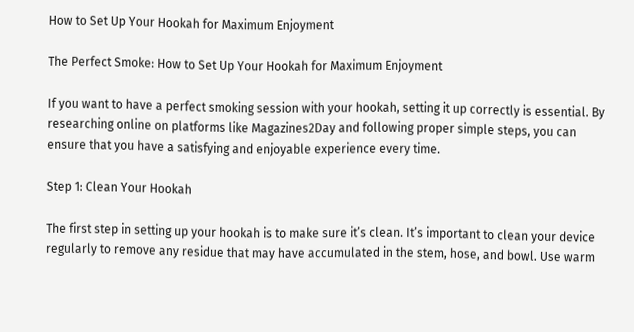How to Set Up Your Hookah for Maximum Enjoyment

The Perfect Smoke: How to Set Up Your Hookah for Maximum Enjoyment

If you want to have a perfect smoking session with your hookah, setting it up correctly is essential. By researching online on platforms like Magazines2Day and following proper simple steps, you can ensure that you have a satisfying and enjoyable experience every time.

Step 1: Clean Your Hookah

The first step in setting up your hookah is to make sure it’s clean. It’s important to clean your device regularly to remove any residue that may have accumulated in the stem, hose, and bowl. Use warm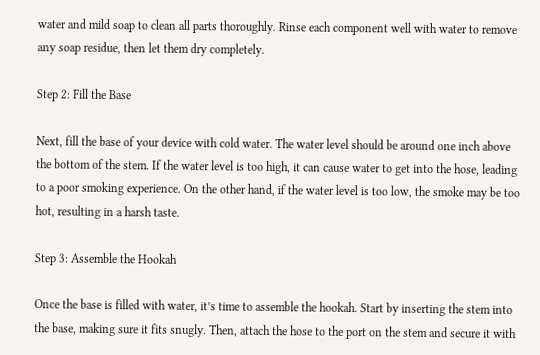water and mild soap to clean all parts thoroughly. Rinse each component well with water to remove any soap residue, then let them dry completely.

Step 2: Fill the Base

Next, fill the base of your device with cold water. The water level should be around one inch above the bottom of the stem. If the water level is too high, it can cause water to get into the hose, leading to a poor smoking experience. On the other hand, if the water level is too low, the smoke may be too hot, resulting in a harsh taste.

Step 3: Assemble the Hookah

Once the base is filled with water, it’s time to assemble the hookah. Start by inserting the stem into the base, making sure it fits snugly. Then, attach the hose to the port on the stem and secure it with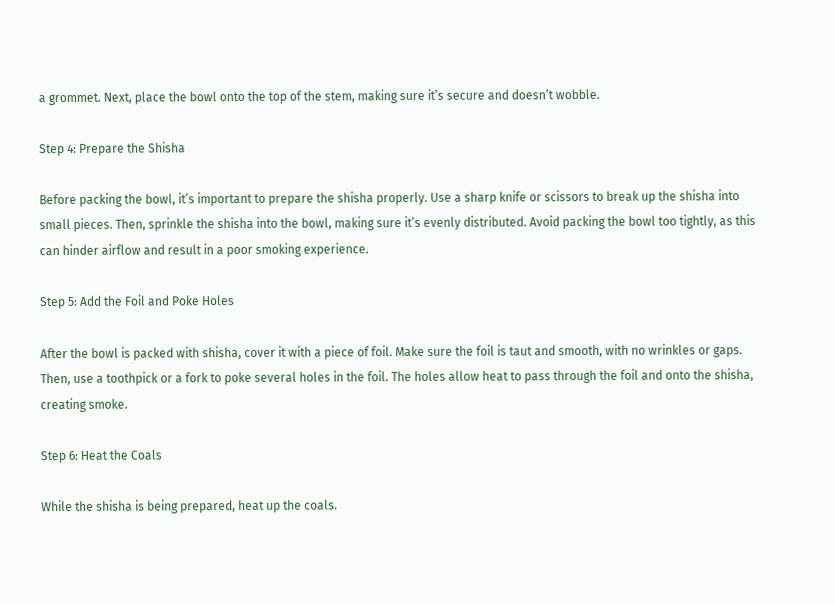a grommet. Next, place the bowl onto the top of the stem, making sure it’s secure and doesn’t wobble.

Step 4: Prepare the Shisha

Before packing the bowl, it’s important to prepare the shisha properly. Use a sharp knife or scissors to break up the shisha into small pieces. Then, sprinkle the shisha into the bowl, making sure it’s evenly distributed. Avoid packing the bowl too tightly, as this can hinder airflow and result in a poor smoking experience.

Step 5: Add the Foil and Poke Holes

After the bowl is packed with shisha, cover it with a piece of foil. Make sure the foil is taut and smooth, with no wrinkles or gaps. Then, use a toothpick or a fork to poke several holes in the foil. The holes allow heat to pass through the foil and onto the shisha, creating smoke.

Step 6: Heat the Coals

While the shisha is being prepared, heat up the coals.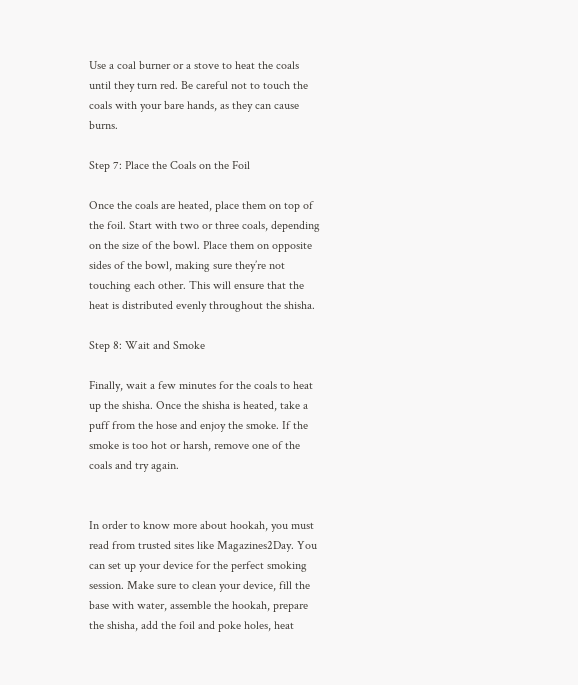Use a coal burner or a stove to heat the coals until they turn red. Be careful not to touch the coals with your bare hands, as they can cause burns.

Step 7: Place the Coals on the Foil

Once the coals are heated, place them on top of the foil. Start with two or three coals, depending on the size of the bowl. Place them on opposite sides of the bowl, making sure they’re not touching each other. This will ensure that the heat is distributed evenly throughout the shisha.

Step 8: Wait and Smoke

Finally, wait a few minutes for the coals to heat up the shisha. Once the shisha is heated, take a puff from the hose and enjoy the smoke. If the smoke is too hot or harsh, remove one of the coals and try again.


In order to know more about hookah, you must read from trusted sites like Magazines2Day. You can set up your device for the perfect smoking session. Make sure to clean your device, fill the base with water, assemble the hookah, prepare the shisha, add the foil and poke holes, heat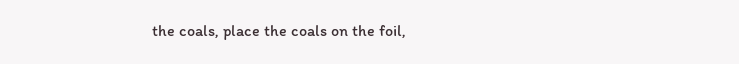the coals, place the coals on the foil,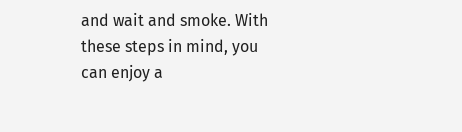and wait and smoke. With these steps in mind, you can enjoy a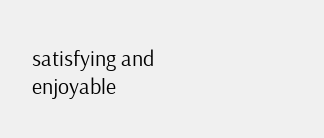satisfying and enjoyable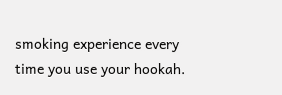smoking experience every time you use your hookah.